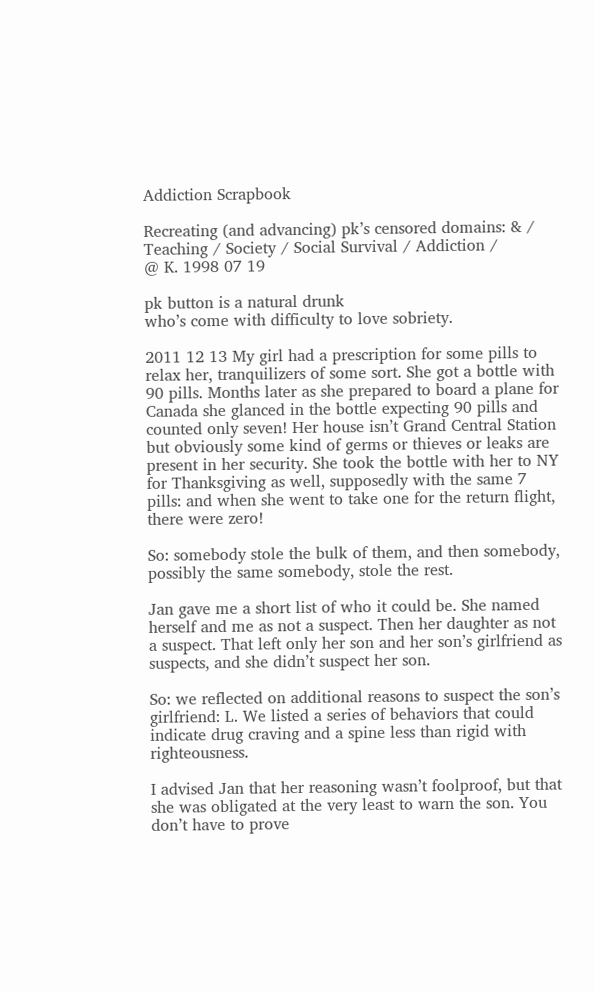Addiction Scrapbook

Recreating (and advancing) pk’s censored domains: & / Teaching / Society / Social Survival / Addiction /
@ K. 1998 07 19

pk button is a natural drunk
who’s come with difficulty to love sobriety.

2011 12 13 My girl had a prescription for some pills to relax her, tranquilizers of some sort. She got a bottle with 90 pills. Months later as she prepared to board a plane for Canada she glanced in the bottle expecting 90 pills and counted only seven! Her house isn’t Grand Central Station but obviously some kind of germs or thieves or leaks are present in her security. She took the bottle with her to NY for Thanksgiving as well, supposedly with the same 7 pills: and when she went to take one for the return flight, there were zero!

So: somebody stole the bulk of them, and then somebody, possibly the same somebody, stole the rest.

Jan gave me a short list of who it could be. She named herself and me as not a suspect. Then her daughter as not a suspect. That left only her son and her son’s girlfriend as suspects, and she didn’t suspect her son.

So: we reflected on additional reasons to suspect the son’s girlfriend: L. We listed a series of behaviors that could indicate drug craving and a spine less than rigid with righteousness.

I advised Jan that her reasoning wasn’t foolproof, but that she was obligated at the very least to warn the son. You don’t have to prove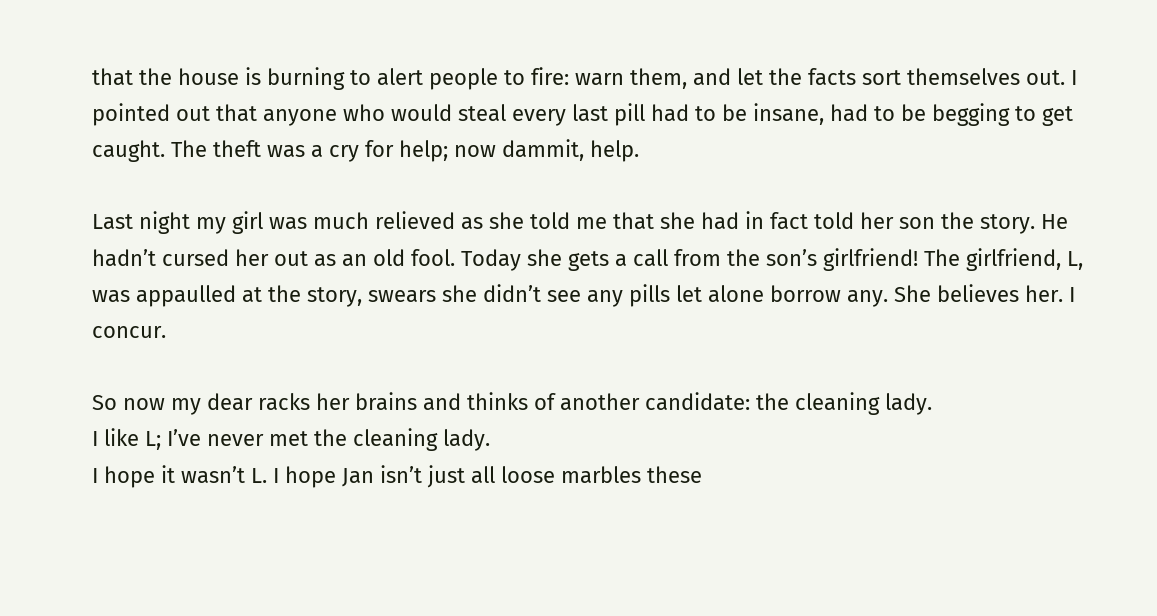that the house is burning to alert people to fire: warn them, and let the facts sort themselves out. I pointed out that anyone who would steal every last pill had to be insane, had to be begging to get caught. The theft was a cry for help; now dammit, help.

Last night my girl was much relieved as she told me that she had in fact told her son the story. He hadn’t cursed her out as an old fool. Today she gets a call from the son’s girlfriend! The girlfriend, L, was appaulled at the story, swears she didn’t see any pills let alone borrow any. She believes her. I concur.

So now my dear racks her brains and thinks of another candidate: the cleaning lady.
I like L; I’ve never met the cleaning lady.
I hope it wasn’t L. I hope Jan isn’t just all loose marbles these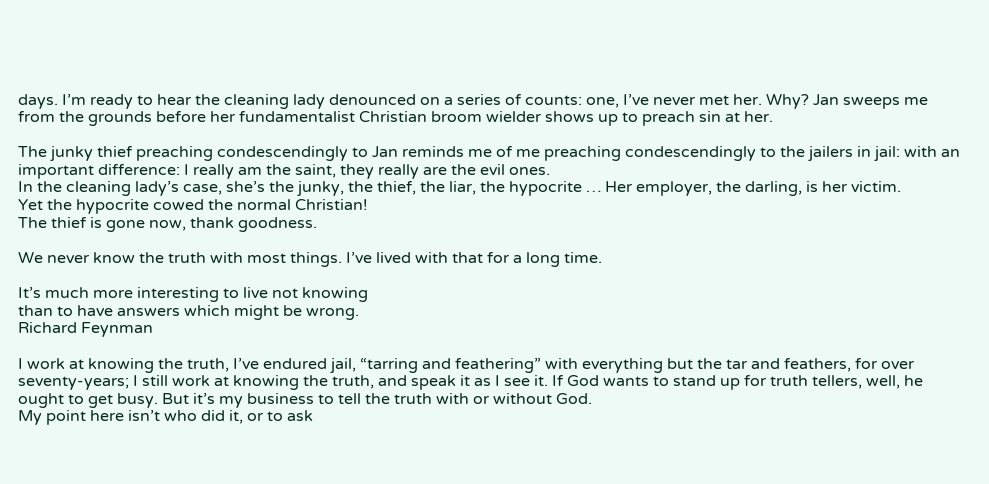days. I’m ready to hear the cleaning lady denounced on a series of counts: one, I’ve never met her. Why? Jan sweeps me from the grounds before her fundamentalist Christian broom wielder shows up to preach sin at her.

The junky thief preaching condescendingly to Jan reminds me of me preaching condescendingly to the jailers in jail: with an important difference: I really am the saint, they really are the evil ones.
In the cleaning lady’s case, she’s the junky, the thief, the liar, the hypocrite … Her employer, the darling, is her victim.
Yet the hypocrite cowed the normal Christian!
The thief is gone now, thank goodness.

We never know the truth with most things. I’ve lived with that for a long time.

It’s much more interesting to live not knowing
than to have answers which might be wrong.
Richard Feynman

I work at knowing the truth, I’ve endured jail, “tarring and feathering” with everything but the tar and feathers, for over seventy-years; I still work at knowing the truth, and speak it as I see it. If God wants to stand up for truth tellers, well, he ought to get busy. But it’s my business to tell the truth with or without God.
My point here isn’t who did it, or to ask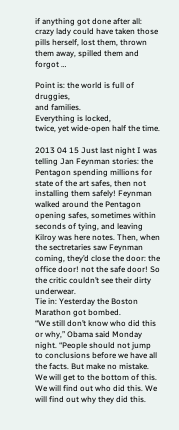if anything got done after all: crazy lady could have taken those pills herself, lost them, thrown them away, spilled them and forgot …

Point is: the world is full of druggies,
and families.
Everything is locked,
twice, yet wide-open half the time.

2013 04 15 Just last night I was telling Jan Feynman stories: the Pentagon spending millions for state of the art safes, then not installing them safely! Feynman walked around the Pentagon opening safes, sometimes within seconds of tying, and leaving Kilroy was here notes. Then, when the sectretaries saw Feynman coming, they’d close the door: the office door! not the safe door! So the critic couldn’t see their dirty underwear.
Tie in: Yesterday the Boston Marathon got bombed.
“We still don’t know who did this or why,” Obama said Monday night. “People should not jump to conclusions before we have all the facts. But make no mistake. We will get to the bottom of this. We will find out who did this. We will find out why they did this.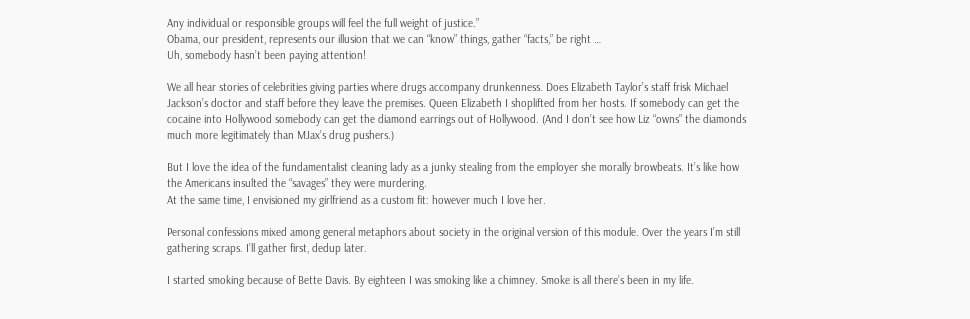Any individual or responsible groups will feel the full weight of justice.”
Obama, our president, represents our illusion that we can “know” things, gather “facts,” be right …
Uh, somebody hasn’t been paying attention!

We all hear stories of celebrities giving parties where drugs accompany drunkenness. Does Elizabeth Taylor’s staff frisk Michael Jackson’s doctor and staff before they leave the premises. Queen Elizabeth I shoplifted from her hosts. If somebody can get the cocaine into Hollywood somebody can get the diamond earrings out of Hollywood. (And I don’t see how Liz “owns” the diamonds much more legitimately than MJax’s drug pushers.)

But I love the idea of the fundamentalist cleaning lady as a junky stealing from the employer she morally browbeats. It’s like how the Americans insulted the “savages” they were murdering.
At the same time, I envisioned my girlfriend as a custom fit: however much I love her.

Personal confessions mixed among general metaphors about society in the original version of this module. Over the years I’m still gathering scraps. I’ll gather first, dedup later.

I started smoking because of Bette Davis. By eighteen I was smoking like a chimney. Smoke is all there’s been in my life.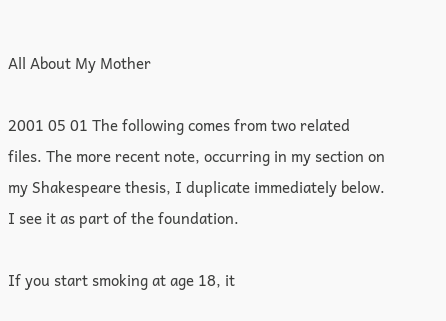All About My Mother

2001 05 01 The following comes from two related files. The more recent note, occurring in my section on my Shakespeare thesis, I duplicate immediately below. I see it as part of the foundation.

If you start smoking at age 18, it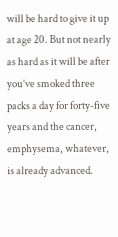will be hard to give it up at age 20. But not nearly as hard as it will be after you’ve smoked three packs a day for forty-five years and the cancer, emphysema, whatever, is already advanced.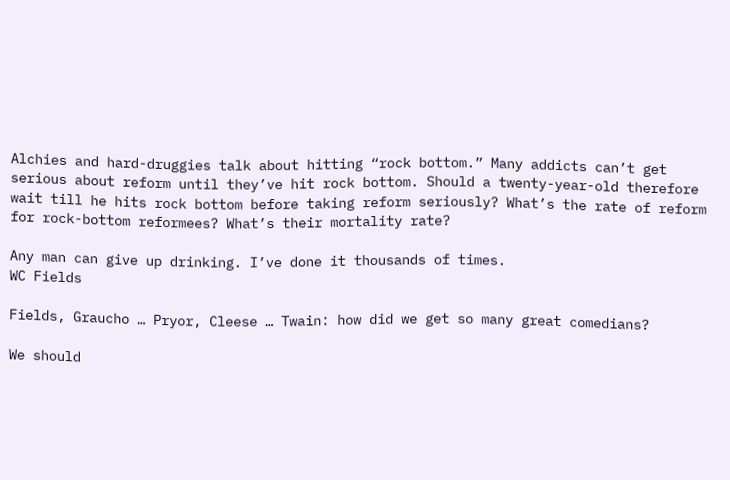Alchies and hard-druggies talk about hitting “rock bottom.” Many addicts can’t get serious about reform until they’ve hit rock bottom. Should a twenty-year-old therefore wait till he hits rock bottom before taking reform seriously? What’s the rate of reform for rock-bottom reformees? What’s their mortality rate?

Any man can give up drinking. I’ve done it thousands of times.
WC Fields

Fields, Graucho … Pryor, Cleese … Twain: how did we get so many great comedians?

We should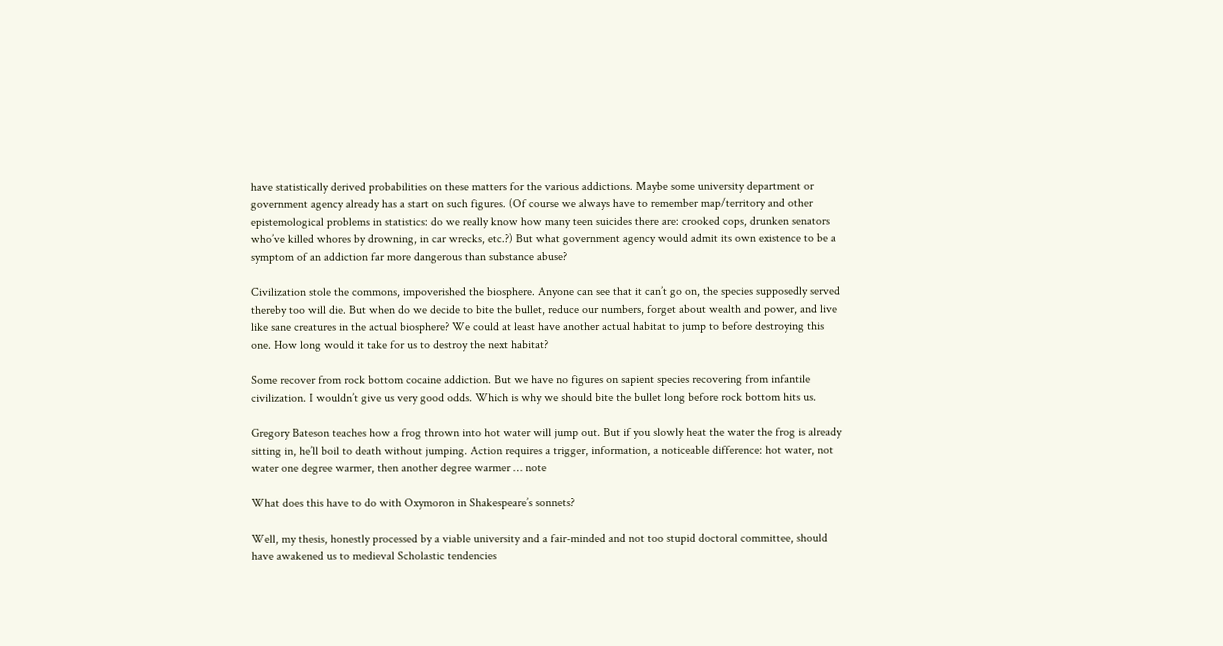have statistically derived probabilities on these matters for the various addictions. Maybe some university department or government agency already has a start on such figures. (Of course we always have to remember map/territory and other epistemological problems in statistics: do we really know how many teen suicides there are: crooked cops, drunken senators who’ve killed whores by drowning, in car wrecks, etc.?) But what government agency would admit its own existence to be a symptom of an addiction far more dangerous than substance abuse?

Civilization stole the commons, impoverished the biosphere. Anyone can see that it can’t go on, the species supposedly served thereby too will die. But when do we decide to bite the bullet, reduce our numbers, forget about wealth and power, and live like sane creatures in the actual biosphere? We could at least have another actual habitat to jump to before destroying this one. How long would it take for us to destroy the next habitat?

Some recover from rock bottom cocaine addiction. But we have no figures on sapient species recovering from infantile civilization. I wouldn’t give us very good odds. Which is why we should bite the bullet long before rock bottom hits us.

Gregory Bateson teaches how a frog thrown into hot water will jump out. But if you slowly heat the water the frog is already sitting in, he’ll boil to death without jumping. Action requires a trigger, information, a noticeable difference: hot water, not water one degree warmer, then another degree warmer … note

What does this have to do with Oxymoron in Shakespeare’s sonnets?

Well, my thesis, honestly processed by a viable university and a fair-minded and not too stupid doctoral committee, should have awakened us to medieval Scholastic tendencies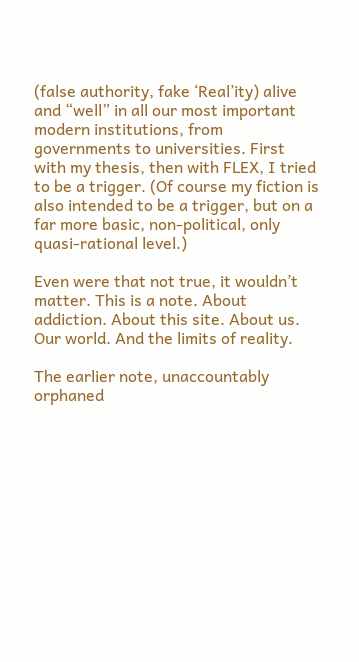(false authority, fake ‘Real’ity) alive and “well” in all our most important modern institutions, from governments to universities. First with my thesis, then with FLEX, I tried to be a trigger. (Of course my fiction is also intended to be a trigger, but on a far more basic, non-political, only quasi-rational level.)

Even were that not true, it wouldn’t matter. This is a note. About addiction. About this site. About us. Our world. And the limits of reality.

The earlier note, unaccountably orphaned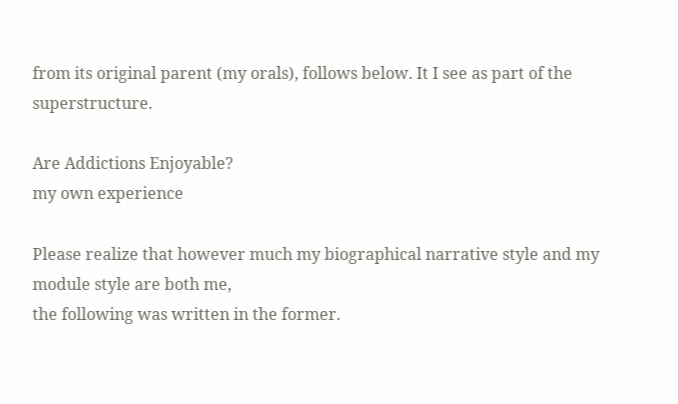from its original parent (my orals), follows below. It I see as part of the superstructure.

Are Addictions Enjoyable?
my own experience

Please realize that however much my biographical narrative style and my module style are both me,
the following was written in the former.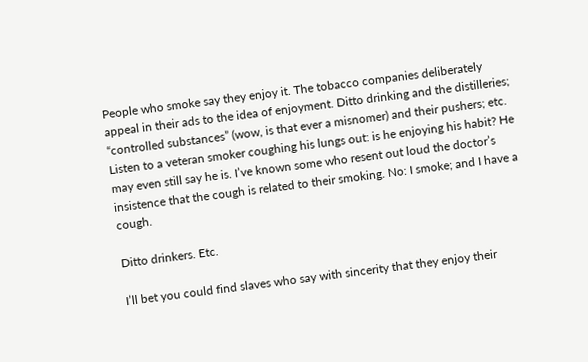People who smoke say they enjoy it. The tobacco companies deliberately appeal in their ads to the idea of enjoyment. Ditto drinking and the distilleries; “controlled substances” (wow, is that ever a misnomer) and their pushers; etc. Listen to a veteran smoker coughing his lungs out: is he enjoying his habit? He may even still say he is. I’ve known some who resent out loud the doctor’s insistence that the cough is related to their smoking. No: I smoke; and I have a cough.

Ditto drinkers. Etc.

I’ll bet you could find slaves who say with sincerity that they enjoy their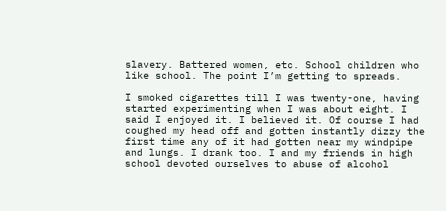slavery. Battered women, etc. School children who like school. The point I’m getting to spreads.

I smoked cigarettes till I was twenty-one, having started experimenting when I was about eight. I said I enjoyed it. I believed it. Of course I had coughed my head off and gotten instantly dizzy the first time any of it had gotten near my windpipe and lungs. I drank too. I and my friends in high school devoted ourselves to abuse of alcohol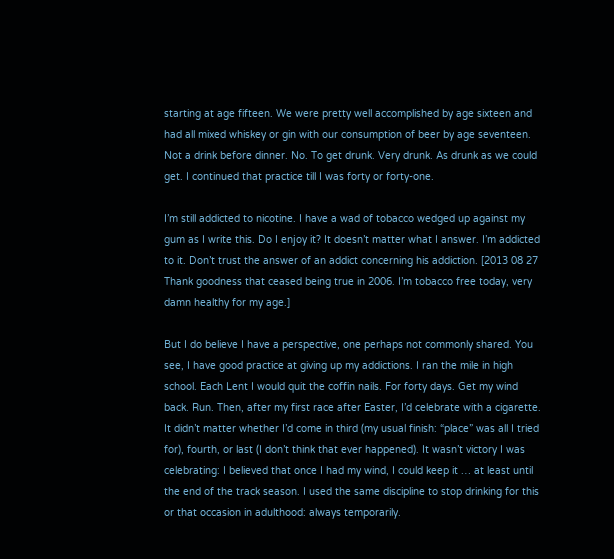starting at age fifteen. We were pretty well accomplished by age sixteen and had all mixed whiskey or gin with our consumption of beer by age seventeen. Not a drink before dinner. No. To get drunk. Very drunk. As drunk as we could get. I continued that practice till I was forty or forty-one.

I’m still addicted to nicotine. I have a wad of tobacco wedged up against my gum as I write this. Do I enjoy it? It doesn’t matter what I answer. I’m addicted to it. Don’t trust the answer of an addict concerning his addiction. [2013 08 27 Thank goodness that ceased being true in 2006. I’m tobacco free today, very damn healthy for my age.]

But I do believe I have a perspective, one perhaps not commonly shared. You see, I have good practice at giving up my addictions. I ran the mile in high school. Each Lent I would quit the coffin nails. For forty days. Get my wind back. Run. Then, after my first race after Easter, I’d celebrate with a cigarette. It didn’t matter whether I’d come in third (my usual finish: “place” was all I tried for), fourth, or last (I don’t think that ever happened). It wasn’t victory I was celebrating: I believed that once I had my wind, I could keep it … at least until the end of the track season. I used the same discipline to stop drinking for this or that occasion in adulthood: always temporarily.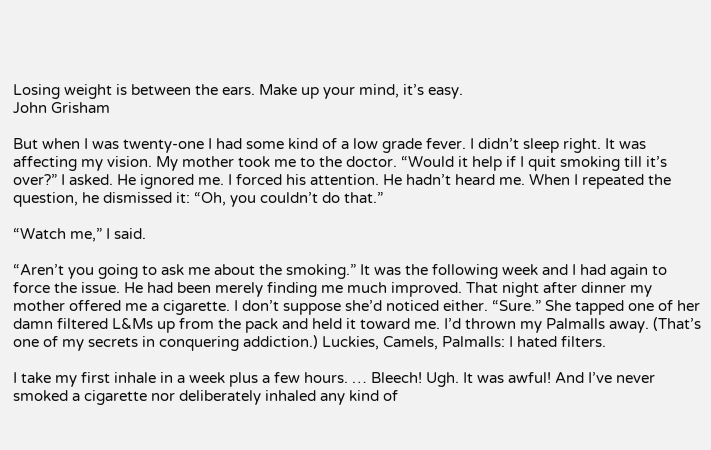Losing weight is between the ears. Make up your mind, it’s easy.
John Grisham

But when I was twenty-one I had some kind of a low grade fever. I didn’t sleep right. It was affecting my vision. My mother took me to the doctor. “Would it help if I quit smoking till it’s over?” I asked. He ignored me. I forced his attention. He hadn’t heard me. When I repeated the question, he dismissed it: “Oh, you couldn’t do that.”

“Watch me,” I said.

“Aren’t you going to ask me about the smoking.” It was the following week and I had again to force the issue. He had been merely finding me much improved. That night after dinner my mother offered me a cigarette. I don’t suppose she’d noticed either. “Sure.” She tapped one of her damn filtered L&Ms up from the pack and held it toward me. I’d thrown my Palmalls away. (That’s one of my secrets in conquering addiction.) Luckies, Camels, Palmalls: I hated filters.

I take my first inhale in a week plus a few hours. … Bleech! Ugh. It was awful! And I’ve never smoked a cigarette nor deliberately inhaled any kind of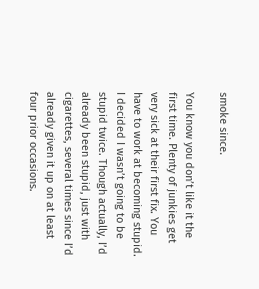smoke since.

You know you don’t like it the first time. Plenty of junkies get very sick at their first fix. You have to work at becoming stupid. I decided I wasn’t going to be stupid twice. Though actually, I’d already been stupid, just with cigarettes, several times since I’d already given it up on at least four prior occasions.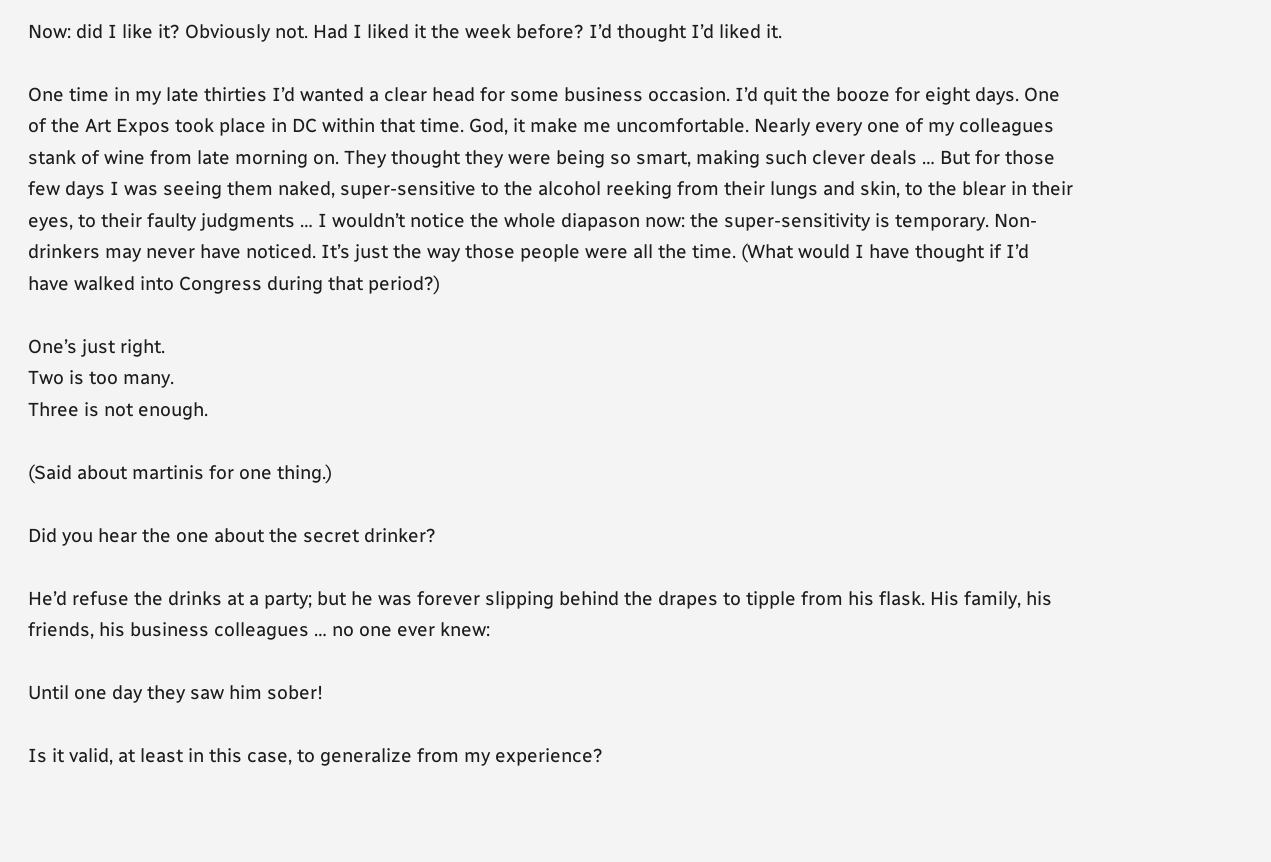Now: did I like it? Obviously not. Had I liked it the week before? I’d thought I’d liked it.

One time in my late thirties I’d wanted a clear head for some business occasion. I’d quit the booze for eight days. One of the Art Expos took place in DC within that time. God, it make me uncomfortable. Nearly every one of my colleagues stank of wine from late morning on. They thought they were being so smart, making such clever deals … But for those few days I was seeing them naked, super-sensitive to the alcohol reeking from their lungs and skin, to the blear in their eyes, to their faulty judgments … I wouldn’t notice the whole diapason now: the super-sensitivity is temporary. Non-drinkers may never have noticed. It’s just the way those people were all the time. (What would I have thought if I’d have walked into Congress during that period?)

One’s just right.
Two is too many.
Three is not enough.

(Said about martinis for one thing.)

Did you hear the one about the secret drinker?

He’d refuse the drinks at a party; but he was forever slipping behind the drapes to tipple from his flask. His family, his friends, his business colleagues … no one ever knew:

Until one day they saw him sober!

Is it valid, at least in this case, to generalize from my experience?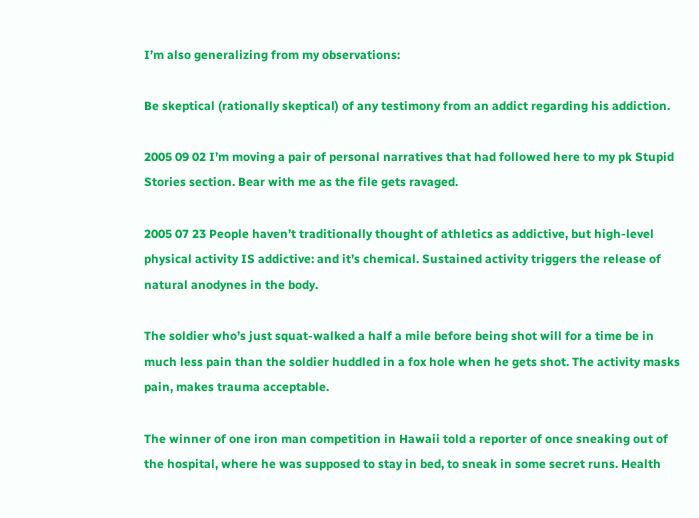I’m also generalizing from my observations:

Be skeptical (rationally skeptical) of any testimony from an addict regarding his addiction.

2005 09 02 I’m moving a pair of personal narratives that had followed here to my pk Stupid Stories section. Bear with me as the file gets ravaged.

2005 07 23 People haven’t traditionally thought of athletics as addictive, but high-level physical activity IS addictive: and it’s chemical. Sustained activity triggers the release of natural anodynes in the body.

The soldier who’s just squat-walked a half a mile before being shot will for a time be in much less pain than the soldier huddled in a fox hole when he gets shot. The activity masks pain, makes trauma acceptable.

The winner of one iron man competition in Hawaii told a reporter of once sneaking out of the hospital, where he was supposed to stay in bed, to sneak in some secret runs. Health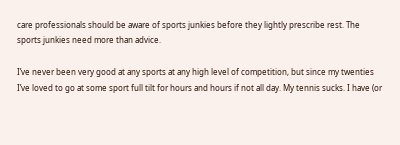care professionals should be aware of sports junkies before they lightly prescribe rest. The sports junkies need more than advice.

I’ve never been very good at any sports at any high level of competition, but since my twenties I’ve loved to go at some sport full tilt for hours and hours if not all day. My tennis sucks. I have (or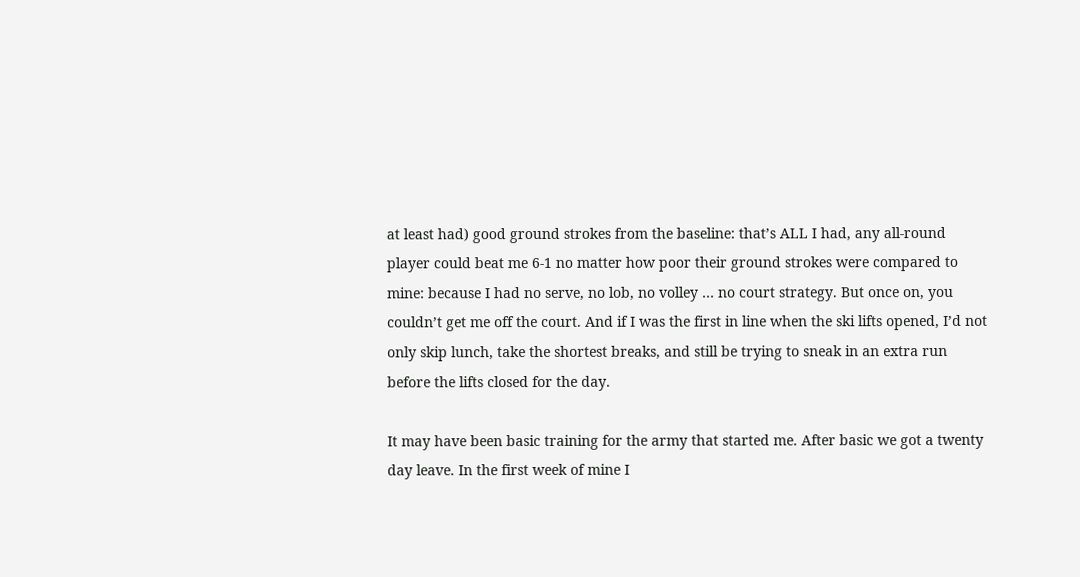at least had) good ground strokes from the baseline: that’s ALL I had, any all-round player could beat me 6-1 no matter how poor their ground strokes were compared to mine: because I had no serve, no lob, no volley … no court strategy. But once on, you couldn’t get me off the court. And if I was the first in line when the ski lifts opened, I’d not only skip lunch, take the shortest breaks, and still be trying to sneak in an extra run before the lifts closed for the day.

It may have been basic training for the army that started me. After basic we got a twenty day leave. In the first week of mine I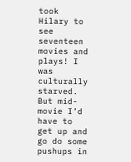took Hilary to see seventeen movies and plays! I was culturally starved. But mid-movie I’d have to get up and go do some pushups in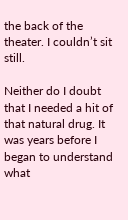the back of the theater. I couldn’t sit still.

Neither do I doubt that I needed a hit of that natural drug. It was years before I began to understand what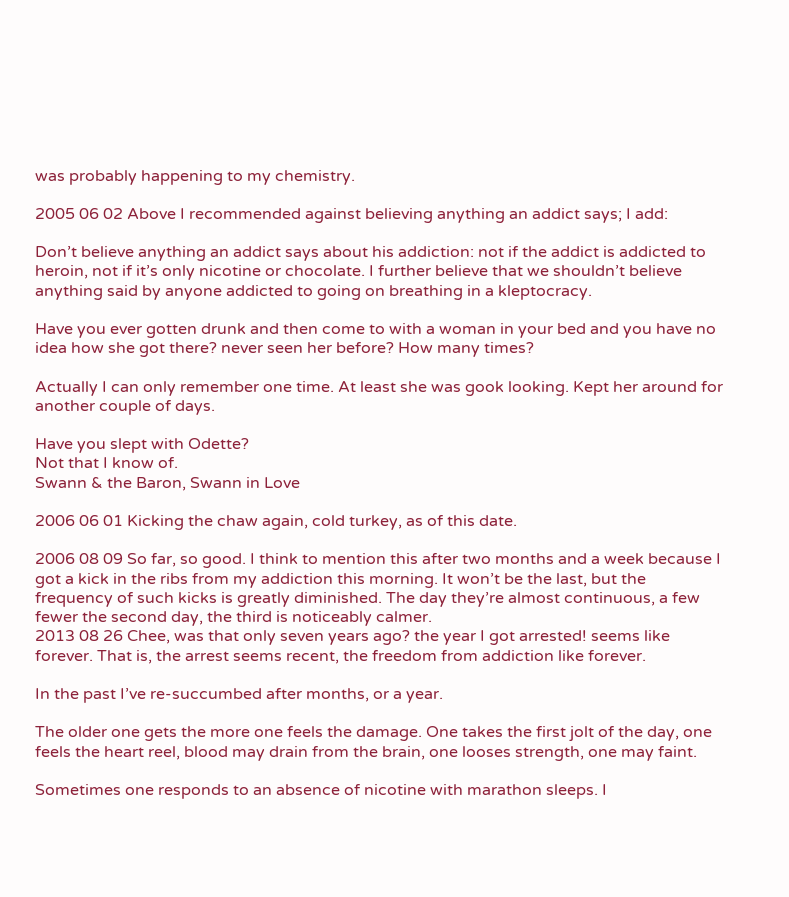was probably happening to my chemistry.

2005 06 02 Above I recommended against believing anything an addict says; I add:

Don’t believe anything an addict says about his addiction: not if the addict is addicted to heroin, not if it’s only nicotine or chocolate. I further believe that we shouldn’t believe anything said by anyone addicted to going on breathing in a kleptocracy.

Have you ever gotten drunk and then come to with a woman in your bed and you have no idea how she got there? never seen her before? How many times?

Actually I can only remember one time. At least she was gook looking. Kept her around for another couple of days.

Have you slept with Odette?
Not that I know of.
Swann & the Baron, Swann in Love

2006 06 01 Kicking the chaw again, cold turkey, as of this date.

2006 08 09 So far, so good. I think to mention this after two months and a week because I got a kick in the ribs from my addiction this morning. It won’t be the last, but the frequency of such kicks is greatly diminished. The day they’re almost continuous, a few fewer the second day, the third is noticeably calmer.
2013 08 26 Chee, was that only seven years ago? the year I got arrested! seems like forever. That is, the arrest seems recent, the freedom from addiction like forever.

In the past I’ve re-succumbed after months, or a year.

The older one gets the more one feels the damage. One takes the first jolt of the day, one feels the heart reel, blood may drain from the brain, one looses strength, one may faint.

Sometimes one responds to an absence of nicotine with marathon sleeps. I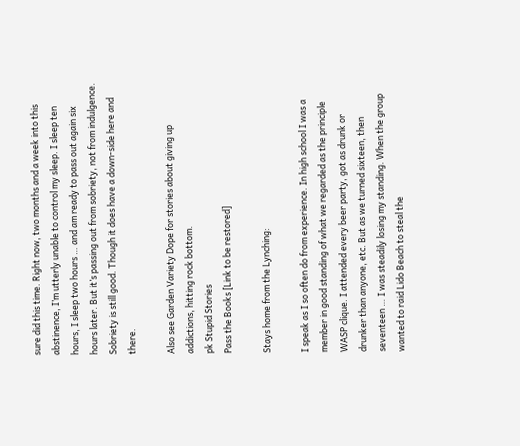sure did this time. Right now, two months and a week into this abstinence, I’m utterly unable to control my sleep. I sleep ten hours, I sleep two hours … and am ready to pass out again six hours later. But it’s passing out from sobriety, not from indulgence. Sobriety is still good. Though it does have a down-side here and there.

Also see Garden Variety Dope for stories about giving up addictions, hitting rock bottom.
pk Stupid Stories
Pass the Books [Link to be restored]

Stays home from the Lynching:

I speak as I so often do from experience. In high school I was a member in good standing of what we regarded as the principle WASP clique. I attended every beer party, got as drunk or drunker than anyone, etc. But as we turned sixteen, then seventeen … I was steadily losing my standing. When the group wanted to raid Lido Beach to steal the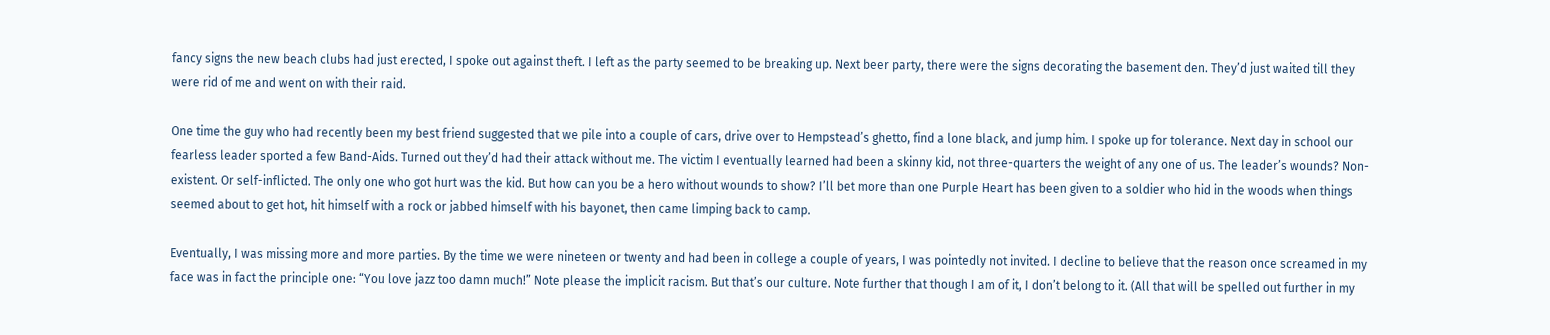fancy signs the new beach clubs had just erected, I spoke out against theft. I left as the party seemed to be breaking up. Next beer party, there were the signs decorating the basement den. They’d just waited till they were rid of me and went on with their raid.

One time the guy who had recently been my best friend suggested that we pile into a couple of cars, drive over to Hempstead’s ghetto, find a lone black, and jump him. I spoke up for tolerance. Next day in school our fearless leader sported a few Band-Aids. Turned out they’d had their attack without me. The victim I eventually learned had been a skinny kid, not three-quarters the weight of any one of us. The leader’s wounds? Non-existent. Or self-inflicted. The only one who got hurt was the kid. But how can you be a hero without wounds to show? I’ll bet more than one Purple Heart has been given to a soldier who hid in the woods when things seemed about to get hot, hit himself with a rock or jabbed himself with his bayonet, then came limping back to camp.

Eventually, I was missing more and more parties. By the time we were nineteen or twenty and had been in college a couple of years, I was pointedly not invited. I decline to believe that the reason once screamed in my face was in fact the principle one: “You love jazz too damn much!” Note please the implicit racism. But that’s our culture. Note further that though I am of it, I don’t belong to it. (All that will be spelled out further in my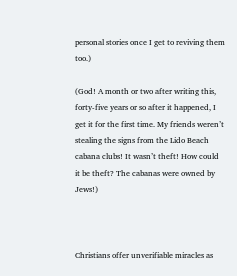personal stories once I get to reviving them too.)

(God! A month or two after writing this, forty-five years or so after it happened, I get it for the first time. My friends weren’t stealing the signs from the Lido Beach cabana clubs! It wasn’t theft! How could it be theft? The cabanas were owned by Jews!)



Christians offer unverifiable miracles as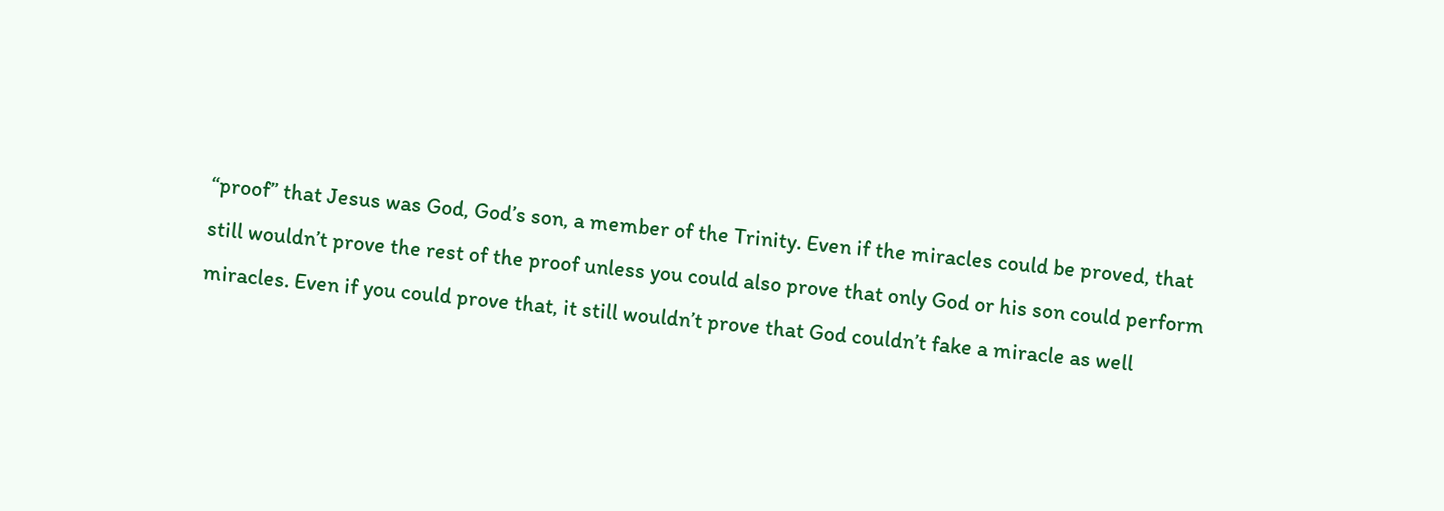“proof” that Jesus was God, God’s son, a member of the Trinity. Even if the miracles could be proved, that still wouldn’t prove the rest of the proof unless you could also prove that only God or his son could perform miracles. Even if you could prove that, it still wouldn’t prove that God couldn’t fake a miracle as well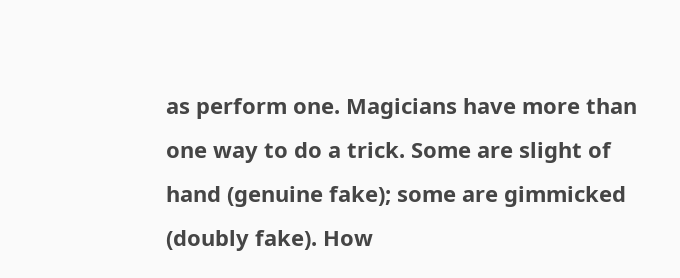as perform one. Magicians have more than one way to do a trick. Some are slight of hand (genuine fake); some are gimmicked (doubly fake). How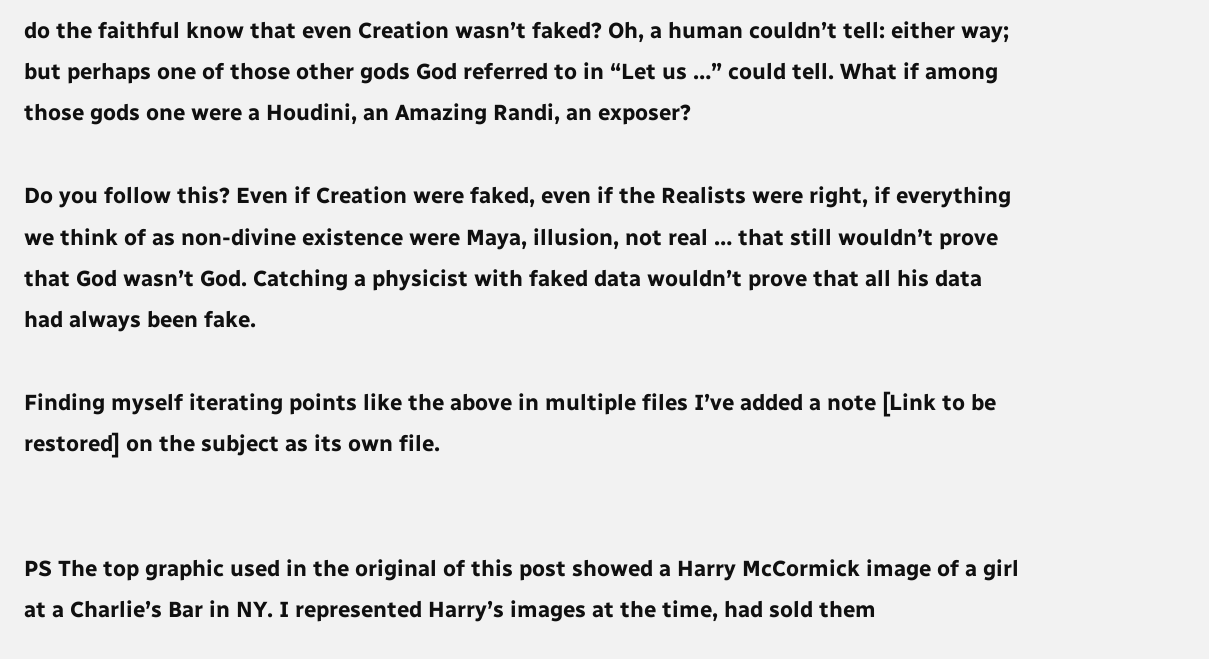do the faithful know that even Creation wasn’t faked? Oh, a human couldn’t tell: either way; but perhaps one of those other gods God referred to in “Let us …” could tell. What if among those gods one were a Houdini, an Amazing Randi, an exposer?

Do you follow this? Even if Creation were faked, even if the Realists were right, if everything we think of as non-divine existence were Maya, illusion, not real … that still wouldn’t prove that God wasn’t God. Catching a physicist with faked data wouldn’t prove that all his data had always been fake.

Finding myself iterating points like the above in multiple files I’ve added a note [Link to be restored] on the subject as its own file.


PS The top graphic used in the original of this post showed a Harry McCormick image of a girl at a Charlie’s Bar in NY. I represented Harry’s images at the time, had sold them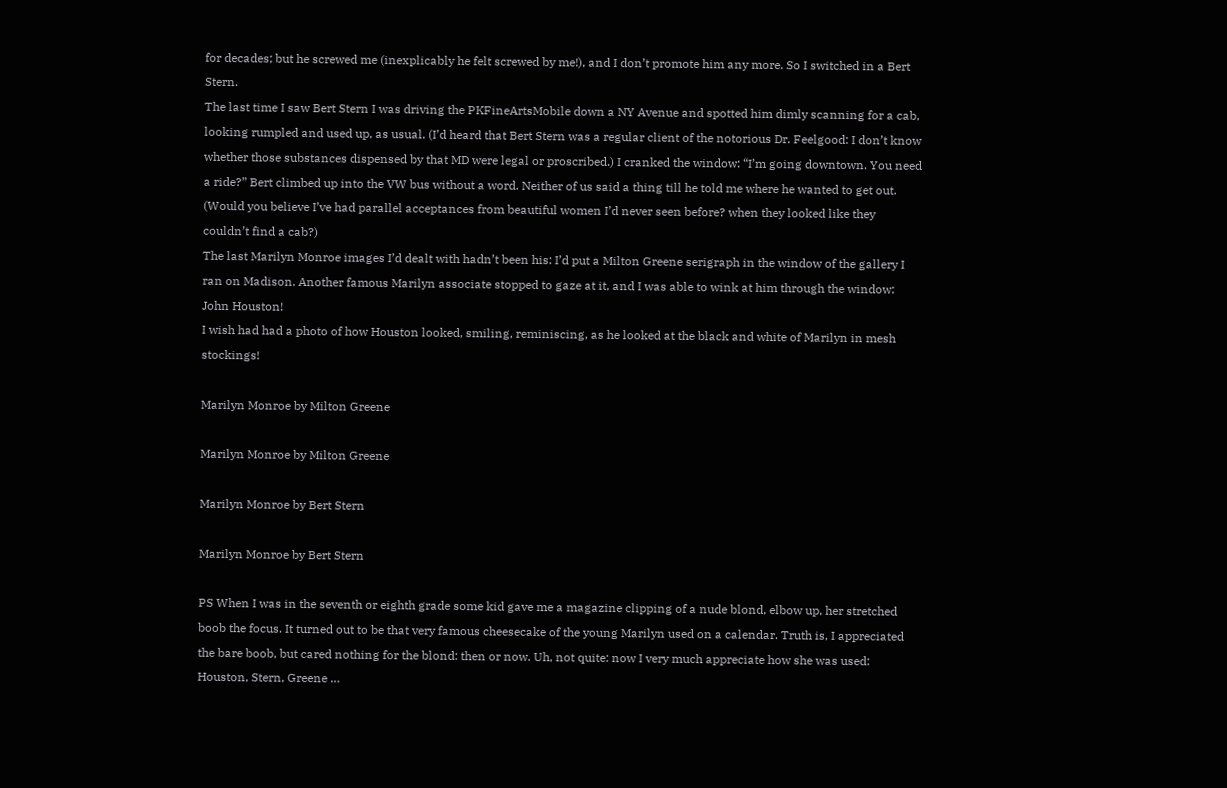for decades; but he screwed me (inexplicably he felt screwed by me!), and I don’t promote him any more. So I switched in a Bert Stern.
The last time I saw Bert Stern I was driving the PKFineArtsMobile down a NY Avenue and spotted him dimly scanning for a cab, looking rumpled and used up, as usual. (I’d heard that Bert Stern was a regular client of the notorious Dr. Feelgood: I don’t know whether those substances dispensed by that MD were legal or proscribed.) I cranked the window: “I’m going downtown. You need a ride?” Bert climbed up into the VW bus without a word. Neither of us said a thing till he told me where he wanted to get out. (Would you believe I’ve had parallel acceptances from beautiful women I’d never seen before? when they looked like they couldn’t find a cab?)
The last Marilyn Monroe images I’d dealt with hadn’t been his: I’d put a Milton Greene serigraph in the window of the gallery I ran on Madison. Another famous Marilyn associate stopped to gaze at it, and I was able to wink at him through the window: John Houston!
I wish had had a photo of how Houston looked, smiling, reminiscing, as he looked at the black and white of Marilyn in mesh stockings!

Marilyn Monroe by Milton Greene

Marilyn Monroe by Milton Greene

Marilyn Monroe by Bert Stern

Marilyn Monroe by Bert Stern

PS When I was in the seventh or eighth grade some kid gave me a magazine clipping of a nude blond, elbow up, her stretched boob the focus. It turned out to be that very famous cheesecake of the young Marilyn used on a calendar. Truth is, I appreciated the bare boob, but cared nothing for the blond: then or now. Uh, not quite: now I very much appreciate how she was used: Houston, Stern, Greene …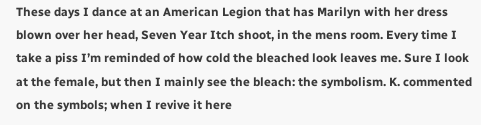These days I dance at an American Legion that has Marilyn with her dress blown over her head, Seven Year Itch shoot, in the mens room. Every time I take a piss I’m reminded of how cold the bleached look leaves me. Sure I look at the female, but then I mainly see the bleach: the symbolism. K. commented on the symbols; when I revive it here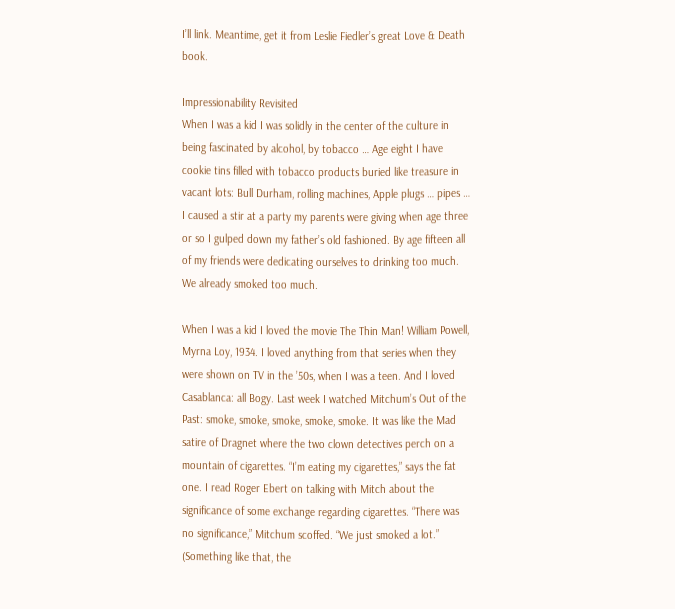I’ll link. Meantime, get it from Leslie Fiedler’s great Love & Death book.

Impressionability Revisited
When I was a kid I was solidly in the center of the culture in being fascinated by alcohol, by tobacco … Age eight I have cookie tins filled with tobacco products buried like treasure in vacant lots: Bull Durham, rolling machines, Apple plugs … pipes … I caused a stir at a party my parents were giving when age three or so I gulped down my father’s old fashioned. By age fifteen all of my friends were dedicating ourselves to drinking too much. We already smoked too much.

When I was a kid I loved the movie The Thin Man! William Powell, Myrna Loy, 1934. I loved anything from that series when they were shown on TV in the ’50s, when I was a teen. And I loved Casablanca: all Bogy. Last week I watched Mitchum’s Out of the Past: smoke, smoke, smoke, smoke, smoke. It was like the Mad satire of Dragnet where the two clown detectives perch on a mountain of cigarettes. “I’m eating my cigarettes,” says the fat one. I read Roger Ebert on talking with Mitch about the significance of some exchange regarding cigarettes. “There was no significance,” Mitchum scoffed. “We just smoked a lot.” (Something like that, the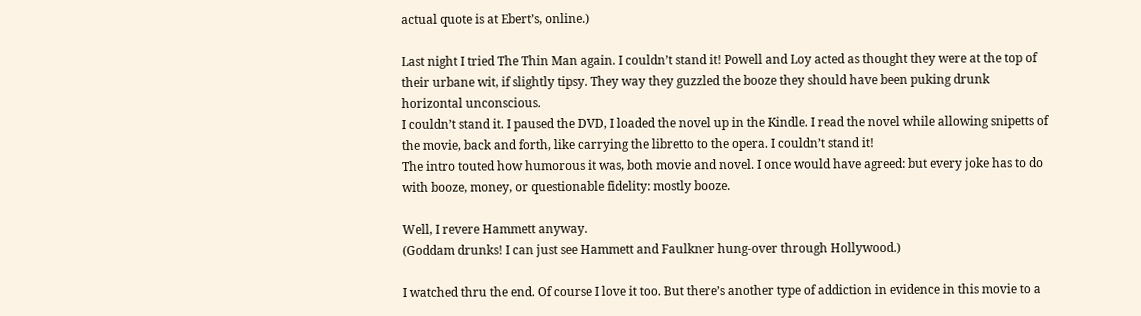actual quote is at Ebert’s, online.)

Last night I tried The Thin Man again. I couldn’t stand it! Powell and Loy acted as thought they were at the top of their urbane wit, if slightly tipsy. They way they guzzled the booze they should have been puking drunk horizontal unconscious.
I couldn’t stand it. I paused the DVD, I loaded the novel up in the Kindle. I read the novel while allowing snipetts of the movie, back and forth, like carrying the libretto to the opera. I couldn’t stand it!
The intro touted how humorous it was, both movie and novel. I once would have agreed: but every joke has to do with booze, money, or questionable fidelity: mostly booze.

Well, I revere Hammett anyway.
(Goddam drunks! I can just see Hammett and Faulkner hung-over through Hollywood.)

I watched thru the end. Of course I love it too. But there’s another type of addiction in evidence in this movie to a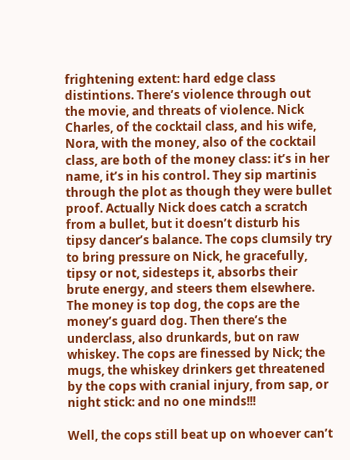frightening extent: hard edge class distintions. There’s violence through out the movie, and threats of violence. Nick Charles, of the cocktail class, and his wife, Nora, with the money, also of the cocktail class, are both of the money class: it’s in her name, it’s in his control. They sip martinis through the plot as though they were bullet proof. Actually Nick does catch a scratch from a bullet, but it doesn’t disturb his tipsy dancer’s balance. The cops clumsily try to bring pressure on Nick, he gracefully, tipsy or not, sidesteps it, absorbs their brute energy, and steers them elsewhere. The money is top dog, the cops are the money’s guard dog. Then there’s the underclass, also drunkards, but on raw whiskey. The cops are finessed by Nick; the mugs, the whiskey drinkers get threatened by the cops with cranial injury, from sap, or night stick: and no one minds!!!

Well, the cops still beat up on whoever can’t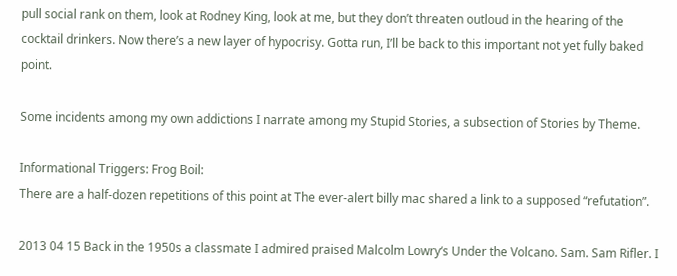pull social rank on them, look at Rodney King, look at me, but they don’t threaten outloud in the hearing of the cocktail drinkers. Now there’s a new layer of hypocrisy. Gotta run, I’ll be back to this important not yet fully baked point.

Some incidents among my own addictions I narrate among my Stupid Stories, a subsection of Stories by Theme.

Informational Triggers: Frog Boil:
There are a half-dozen repetitions of this point at The ever-alert billy mac shared a link to a supposed “refutation”.

2013 04 15 Back in the 1950s a classmate I admired praised Malcolm Lowry‘s Under the Volcano. Sam. Sam Rifler. I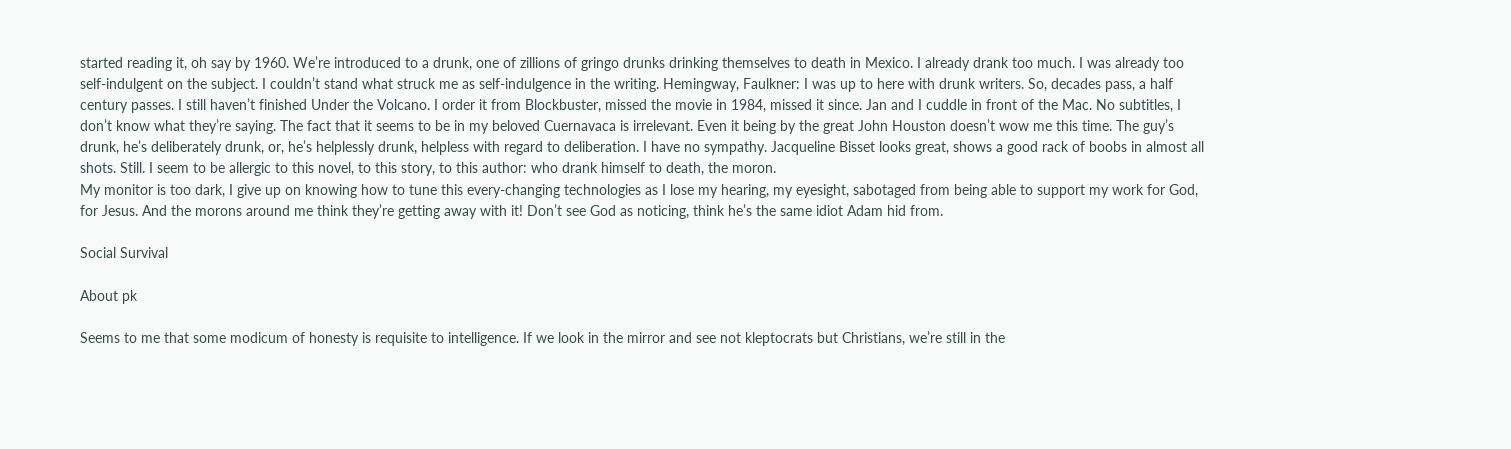started reading it, oh say by 1960. We’re introduced to a drunk, one of zillions of gringo drunks drinking themselves to death in Mexico. I already drank too much. I was already too self-indulgent on the subject. I couldn’t stand what struck me as self-indulgence in the writing. Hemingway, Faulkner: I was up to here with drunk writers. So, decades pass, a half century passes. I still haven’t finished Under the Volcano. I order it from Blockbuster, missed the movie in 1984, missed it since. Jan and I cuddle in front of the Mac. No subtitles, I don’t know what they’re saying. The fact that it seems to be in my beloved Cuernavaca is irrelevant. Even it being by the great John Houston doesn’t wow me this time. The guy’s drunk, he’s deliberately drunk, or, he’s helplessly drunk, helpless with regard to deliberation. I have no sympathy. Jacqueline Bisset looks great, shows a good rack of boobs in almost all shots. Still. I seem to be allergic to this novel, to this story, to this author: who drank himself to death, the moron.
My monitor is too dark, I give up on knowing how to tune this every-changing technologies as I lose my hearing, my eyesight, sabotaged from being able to support my work for God, for Jesus. And the morons around me think they’re getting away with it! Don’t see God as noticing, think he’s the same idiot Adam hid from.

Social Survival

About pk

Seems to me that some modicum of honesty is requisite to intelligence. If we look in the mirror and see not kleptocrats but Christians, we’re still in the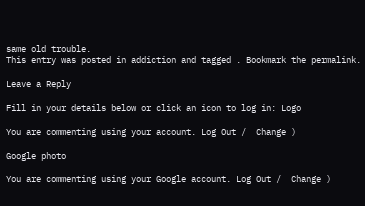same old trouble.
This entry was posted in addiction and tagged . Bookmark the permalink.

Leave a Reply

Fill in your details below or click an icon to log in: Logo

You are commenting using your account. Log Out /  Change )

Google photo

You are commenting using your Google account. Log Out /  Change )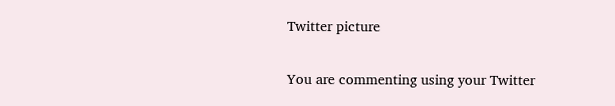Twitter picture

You are commenting using your Twitter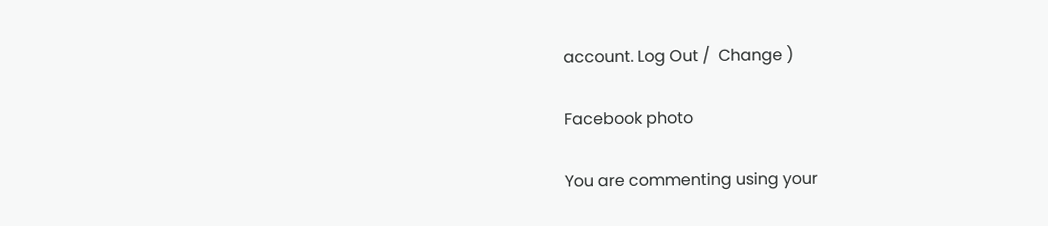account. Log Out /  Change )

Facebook photo

You are commenting using your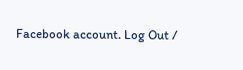Facebook account. Log Out /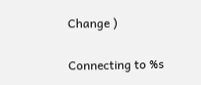Change )

Connecting to %s